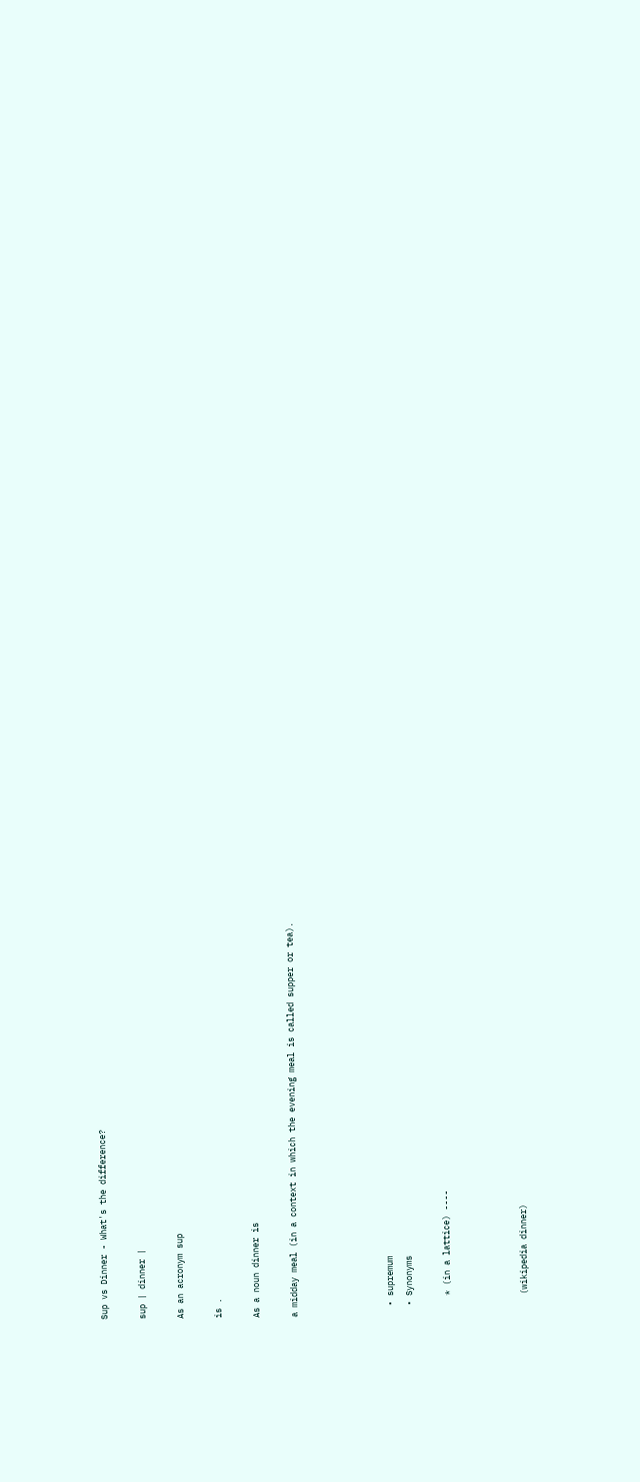Sup vs Dinner - What's the difference?

sup | dinner |

As an acronym sup

is .

As a noun dinner is

a midday meal (in a context in which the evening meal is called supper or tea).




  • supremum
  • Synonyms

    * (in a lattice) ----



    (wikipedia dinner)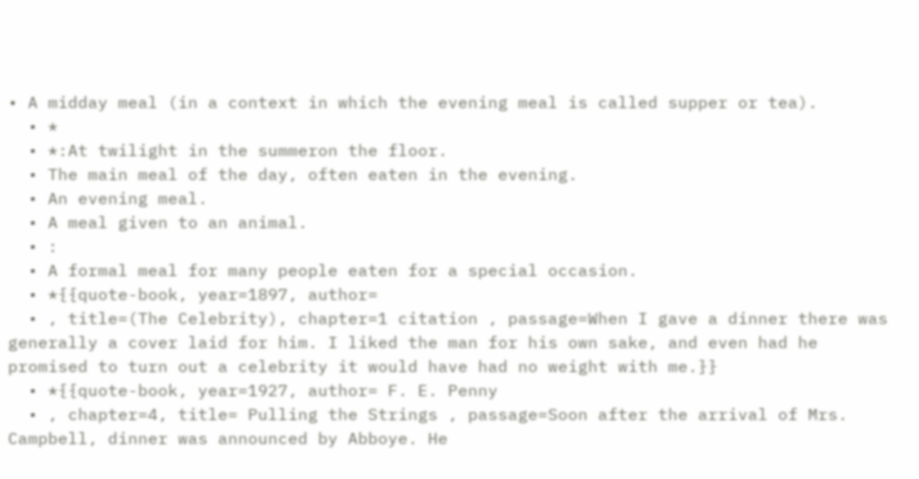• A midday meal (in a context in which the evening meal is called supper or tea).
  • *
  • *:At twilight in the summeron the floor.
  • The main meal of the day, often eaten in the evening.
  • An evening meal.
  • A meal given to an animal.
  • :
  • A formal meal for many people eaten for a special occasion.
  • *{{quote-book, year=1897, author=
  • , title=(The Celebrity), chapter=1 citation , passage=When I gave a dinner there was generally a cover laid for him. I liked the man for his own sake, and even had he promised to turn out a celebrity it would have had no weight with me.}}
  • *{{quote-book, year=1927, author= F. E. Penny
  • , chapter=4, title= Pulling the Strings , passage=Soon after the arrival of Mrs. Campbell, dinner was announced by Abboye. He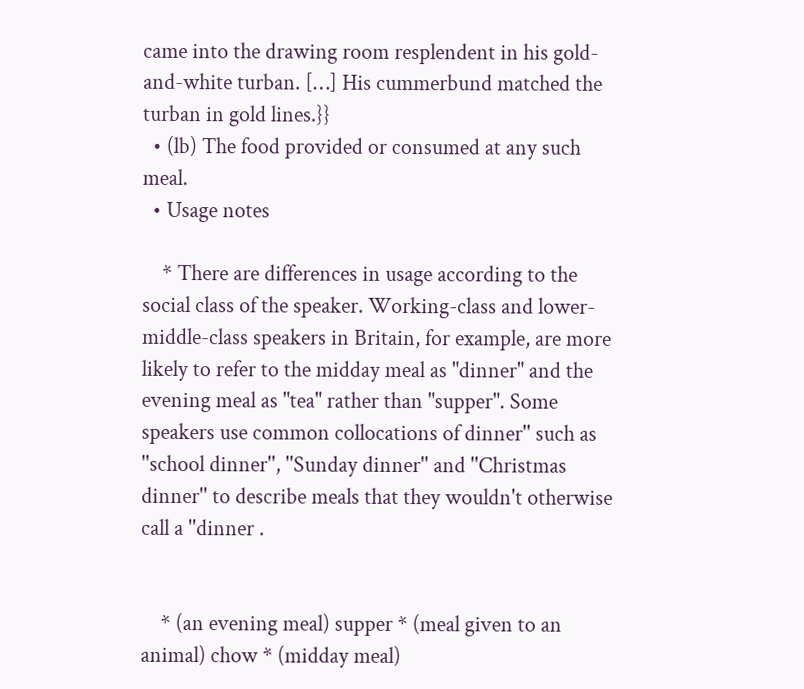came into the drawing room resplendent in his gold-and-white turban. […] His cummerbund matched the turban in gold lines.}}
  • (lb) The food provided or consumed at any such meal.
  • Usage notes

    * There are differences in usage according to the social class of the speaker. Working-class and lower-middle-class speakers in Britain, for example, are more likely to refer to the midday meal as "dinner" and the evening meal as "tea" rather than "supper". Some speakers use common collocations of dinner'' such as ''school dinner'', ''Sunday dinner'' and ''Christmas dinner'' to describe meals that they wouldn't otherwise call a ''dinner .


    * (an evening meal) supper * (meal given to an animal) chow * (midday meal)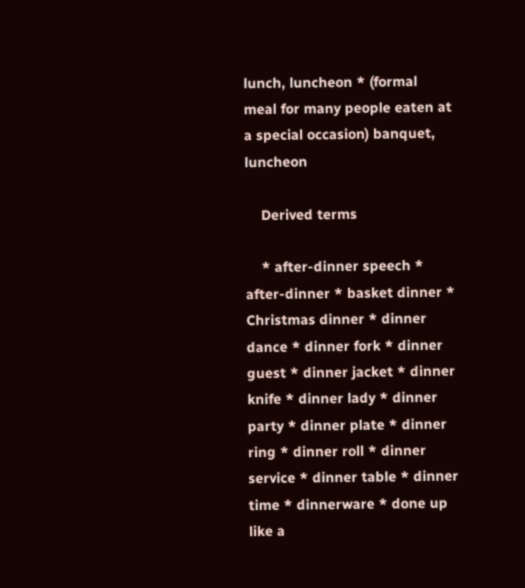lunch, luncheon * (formal meal for many people eaten at a special occasion) banquet, luncheon

    Derived terms

    * after-dinner speech * after-dinner * basket dinner * Christmas dinner * dinner dance * dinner fork * dinner guest * dinner jacket * dinner knife * dinner lady * dinner party * dinner plate * dinner ring * dinner roll * dinner service * dinner table * dinner time * dinnerware * done up like a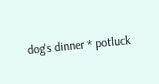dog's dinner * potluck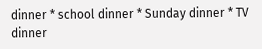dinner * school dinner * Sunday dinner * TV dinner